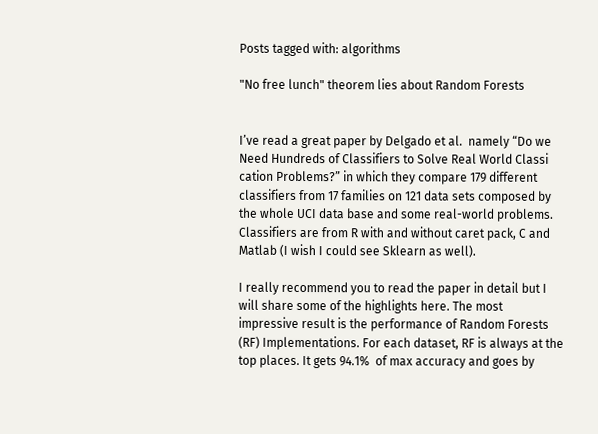Posts tagged with: algorithms

"No free lunch" theorem lies about Random Forests


I’ve read a great paper by Delgado et al.  namely “Do we Need Hundreds of Classifiers to Solve Real World Classi cation Problems?” in which they compare 179 different classifiers from 17 families on 121 data sets composed by the whole UCI data base and some real-world problems. Classifiers are from R with and without caret pack, C and Matlab (I wish I could see Sklearn as well).

I really recommend you to read the paper in detail but I will share some of the highlights here. The most impressive result is the performance of Random Forests (RF) Implementations. For each dataset, RF is always at the top places. It gets 94.1%  of max accuracy and goes by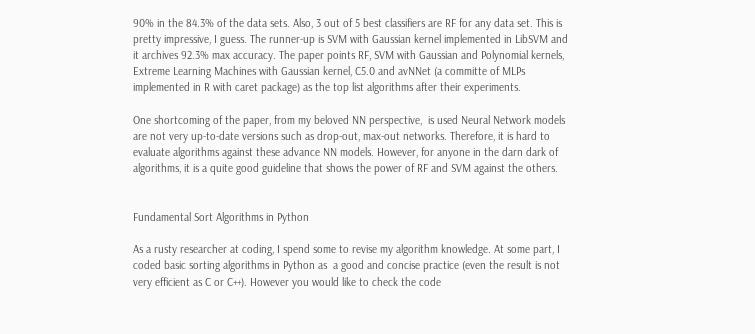90% in the 84.3% of the data sets. Also, 3 out of 5 best classifiers are RF for any data set. This is pretty impressive, I guess. The runner-up is SVM with Gaussian kernel implemented in LibSVM and it archives 92.3% max accuracy. The paper points RF, SVM with Gaussian and Polynomial kernels, Extreme Learning Machines with Gaussian kernel, C5.0 and avNNet (a committe of MLPs implemented in R with caret package) as the top list algorithms after their experiments.

One shortcoming of the paper, from my beloved NN perspective,  is used Neural Network models are not very up-to-date versions such as drop-out, max-out networks. Therefore, it is hard to evaluate algorithms against these advance NN models. However, for anyone in the darn dark of algorithms, it is a quite good guideline that shows the power of RF and SVM against the others.


Fundamental Sort Algorithms in Python

As a rusty researcher at coding, I spend some to revise my algorithm knowledge. At some part, I coded basic sorting algorithms in Python as  a good and concise practice (even the result is not very efficient as C or C++). However you would like to check the code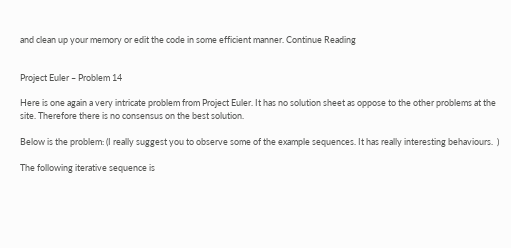and clean up your memory or edit the code in some efficient manner. Continue Reading


Project Euler – Problem 14

Here is one again a very intricate problem from Project Euler. It has no solution sheet as oppose to the other problems at the site. Therefore there is no consensus on the best solution.

Below is the problem: (I really suggest you to observe some of the example sequences. It has really interesting behaviours.  )

The following iterative sequence is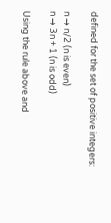defined for the set of positive integers:

n → n/2 (n is even)
n → 3n + 1 (n is odd)

Using the rule above and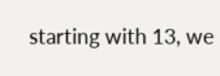starting with 13, we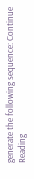generate the following sequence: Continue Reading